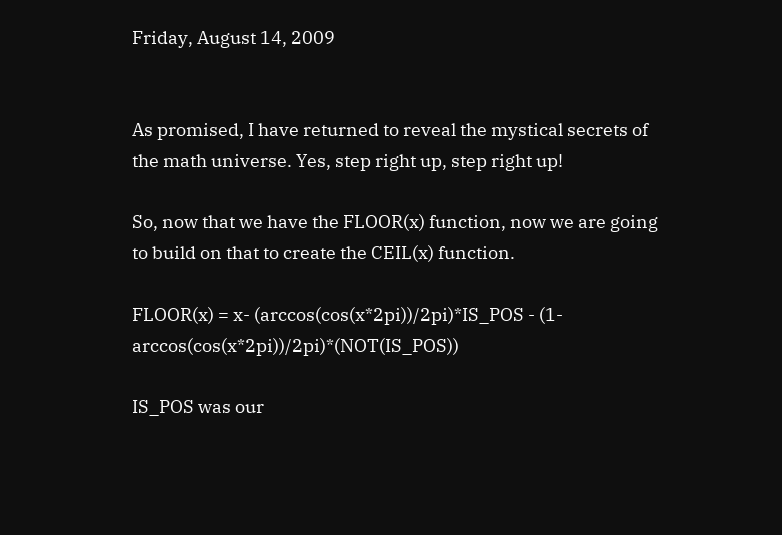Friday, August 14, 2009


As promised, I have returned to reveal the mystical secrets of the math universe. Yes, step right up, step right up!

So, now that we have the FLOOR(x) function, now we are going to build on that to create the CEIL(x) function.

FLOOR(x) = x- (arccos(cos(x*2pi))/2pi)*IS_POS - (1-arccos(cos(x*2pi))/2pi)*(NOT(IS_POS))

IS_POS was our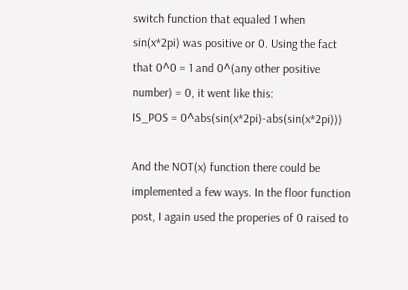switch function that equaled 1 when sin(x*2pi) was positive or 0. Using the fact that 0^0 = 1 and 0^(any other positive number) = 0, it went like this:
IS_POS = 0^abs(sin(x*2pi)-abs(sin(x*2pi)))

And the NOT(x) function there could be implemented a few ways. In the floor function post, I again used the properies of 0 raised to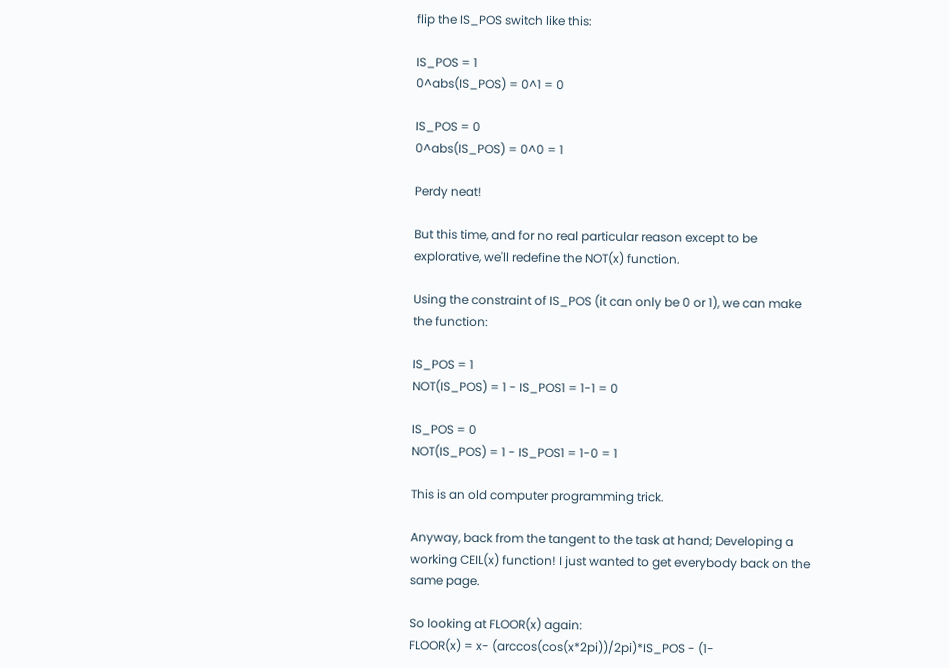flip the IS_POS switch like this:

IS_POS = 1
0^abs(IS_POS) = 0^1 = 0

IS_POS = 0
0^abs(IS_POS) = 0^0 = 1

Perdy neat!

But this time, and for no real particular reason except to be explorative, we'll redefine the NOT(x) function.

Using the constraint of IS_POS (it can only be 0 or 1), we can make the function:

IS_POS = 1
NOT(IS_POS) = 1 - IS_POS1 = 1-1 = 0

IS_POS = 0
NOT(IS_POS) = 1 - IS_POS1 = 1-0 = 1

This is an old computer programming trick.

Anyway, back from the tangent to the task at hand; Developing a working CEIL(x) function! I just wanted to get everybody back on the same page.

So looking at FLOOR(x) again:
FLOOR(x) = x- (arccos(cos(x*2pi))/2pi)*IS_POS - (1-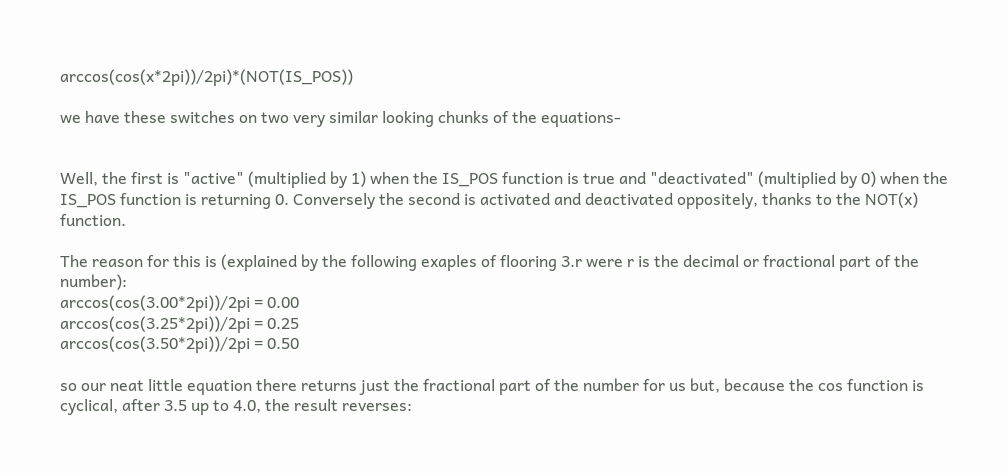arccos(cos(x*2pi))/2pi)*(NOT(IS_POS))

we have these switches on two very similar looking chunks of the equations-


Well, the first is "active" (multiplied by 1) when the IS_POS function is true and "deactivated" (multiplied by 0) when the IS_POS function is returning 0. Conversely the second is activated and deactivated oppositely, thanks to the NOT(x) function.

The reason for this is (explained by the following exaples of flooring 3.r were r is the decimal or fractional part of the number):
arccos(cos(3.00*2pi))/2pi = 0.00
arccos(cos(3.25*2pi))/2pi = 0.25
arccos(cos(3.50*2pi))/2pi = 0.50

so our neat little equation there returns just the fractional part of the number for us but, because the cos function is cyclical, after 3.5 up to 4.0, the result reverses: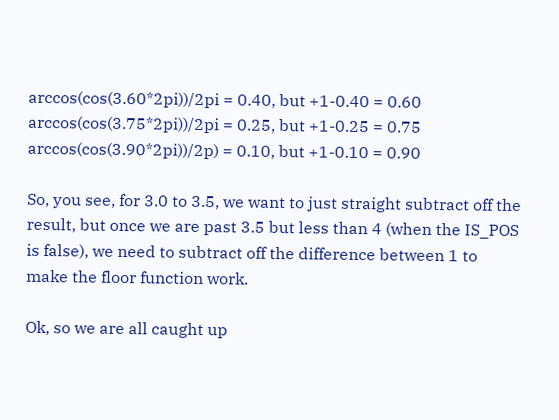arccos(cos(3.60*2pi))/2pi = 0.40, but +1-0.40 = 0.60
arccos(cos(3.75*2pi))/2pi = 0.25, but +1-0.25 = 0.75
arccos(cos(3.90*2pi))/2p) = 0.10, but +1-0.10 = 0.90

So, you see, for 3.0 to 3.5, we want to just straight subtract off the result, but once we are past 3.5 but less than 4 (when the IS_POS is false), we need to subtract off the difference between 1 to make the floor function work.

Ok, so we are all caught up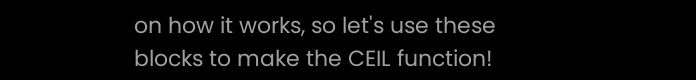on how it works, so let's use these blocks to make the CEIL function!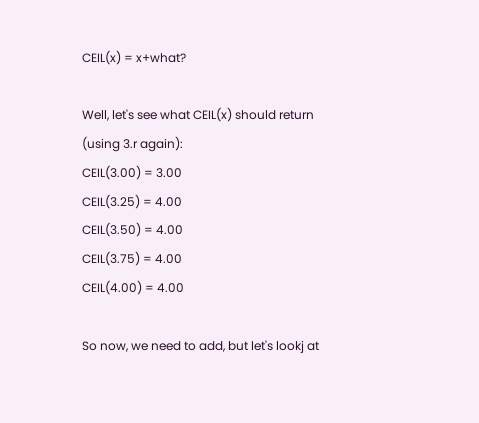CEIL(x) = x+what?

Well, let's see what CEIL(x) should return (using 3.r again):
CEIL(3.00) = 3.00
CEIL(3.25) = 4.00
CEIL(3.50) = 4.00
CEIL(3.75) = 4.00
CEIL(4.00) = 4.00

So now, we need to add, but let's lookj at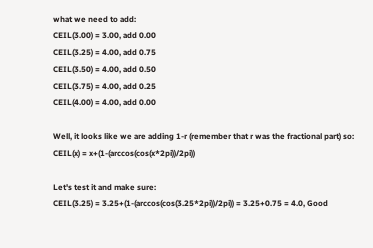what we need to add:
CEIL(3.00) = 3.00, add 0.00
CEIL(3.25) = 4.00, add 0.75
CEIL(3.50) = 4.00, add 0.50
CEIL(3.75) = 4.00, add 0.25
CEIL(4.00) = 4.00, add 0.00

Well, it looks like we are adding 1-r (remember that r was the fractional part) so:
CEIL(x) = x+(1-(arccos(cos(x*2pi))/2pi))

Let's test it and make sure:
CEIL(3.25) = 3.25+(1-(arccos(cos(3.25*2pi))/2pi)) = 3.25+0.75 = 4.0, Good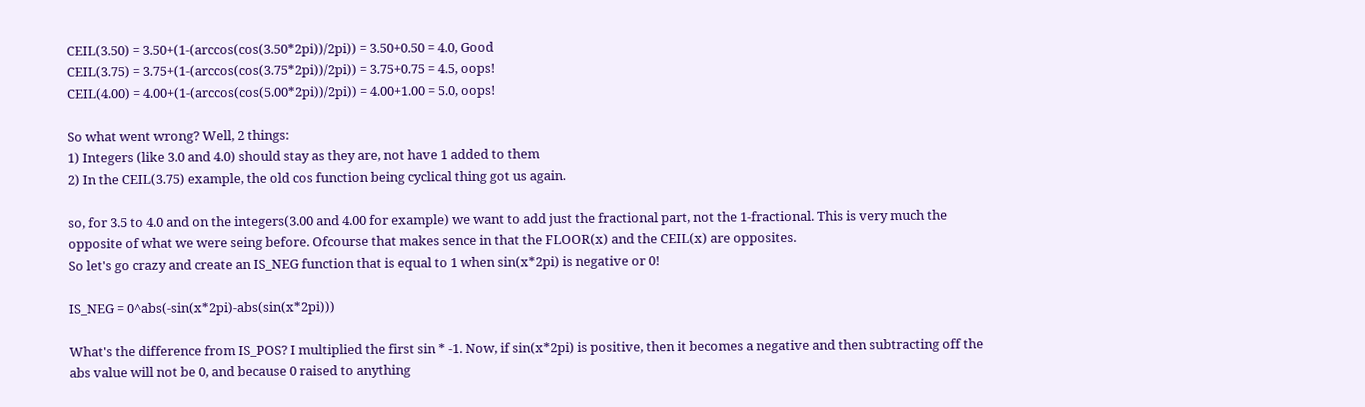CEIL(3.50) = 3.50+(1-(arccos(cos(3.50*2pi))/2pi)) = 3.50+0.50 = 4.0, Good
CEIL(3.75) = 3.75+(1-(arccos(cos(3.75*2pi))/2pi)) = 3.75+0.75 = 4.5, oops!
CEIL(4.00) = 4.00+(1-(arccos(cos(5.00*2pi))/2pi)) = 4.00+1.00 = 5.0, oops!

So what went wrong? Well, 2 things:
1) Integers (like 3.0 and 4.0) should stay as they are, not have 1 added to them
2) In the CEIL(3.75) example, the old cos function being cyclical thing got us again.

so, for 3.5 to 4.0 and on the integers(3.00 and 4.00 for example) we want to add just the fractional part, not the 1-fractional. This is very much the opposite of what we were seing before. Ofcourse that makes sence in that the FLOOR(x) and the CEIL(x) are opposites.
So let's go crazy and create an IS_NEG function that is equal to 1 when sin(x*2pi) is negative or 0!

IS_NEG = 0^abs(-sin(x*2pi)-abs(sin(x*2pi)))

What's the difference from IS_POS? I multiplied the first sin * -1. Now, if sin(x*2pi) is positive, then it becomes a negative and then subtracting off the abs value will not be 0, and because 0 raised to anything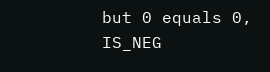but 0 equals 0, IS_NEG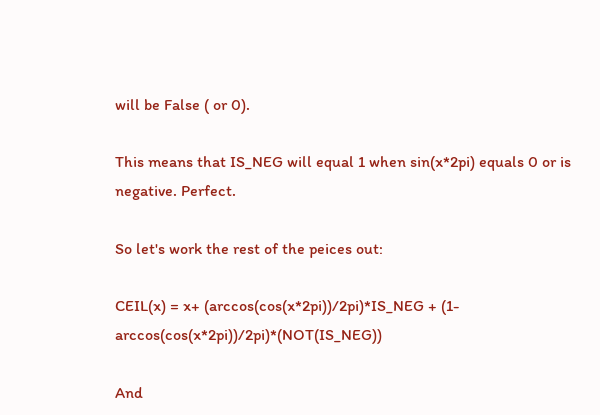will be False ( or 0).

This means that IS_NEG will equal 1 when sin(x*2pi) equals 0 or is negative. Perfect.

So let's work the rest of the peices out:

CEIL(x) = x+ (arccos(cos(x*2pi))/2pi)*IS_NEG + (1-arccos(cos(x*2pi))/2pi)*(NOT(IS_NEG))

And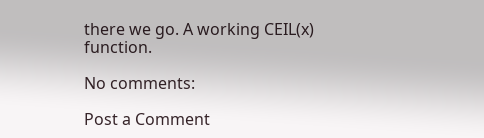there we go. A working CEIL(x) function.

No comments:

Post a Comment